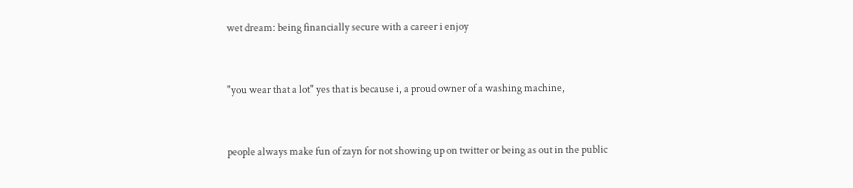wet dream: being financially secure with a career i enjoy


"you wear that a lot" yes that is because i, a proud owner of a washing machine,


people always make fun of zayn for not showing up on twitter or being as out in the public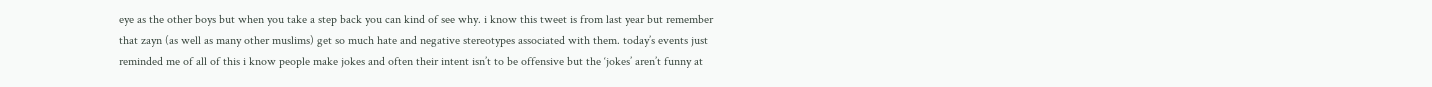eye as the other boys but when you take a step back you can kind of see why. i know this tweet is from last year but remember that zayn (as well as many other muslims) get so much hate and negative stereotypes associated with them. today’s events just reminded me of all of this i know people make jokes and often their intent isn’t to be offensive but the ‘jokes’ aren’t funny at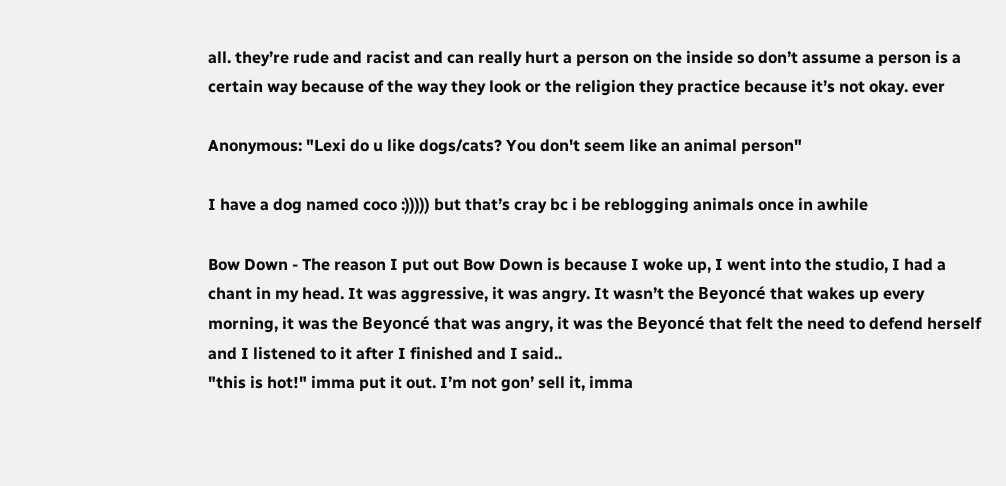all. they’re rude and racist and can really hurt a person on the inside so don’t assume a person is a certain way because of the way they look or the religion they practice because it’s not okay. ever

Anonymous: "Lexi do u like dogs/cats? You don't seem like an animal person"

I have a dog named coco :))))) but that’s cray bc i be reblogging animals once in awhile

Bow Down - The reason I put out Bow Down is because I woke up, I went into the studio, I had a chant in my head. It was aggressive, it was angry. It wasn’t the Beyoncé that wakes up every morning, it was the Beyoncé that was angry, it was the Beyoncé that felt the need to defend herself and I listened to it after I finished and I said..
"this is hot!" imma put it out. I’m not gon’ sell it, imma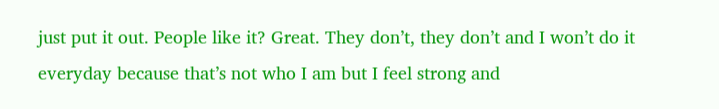just put it out. People like it? Great. They don’t, they don’t and I won’t do it everyday because that’s not who I am but I feel strong and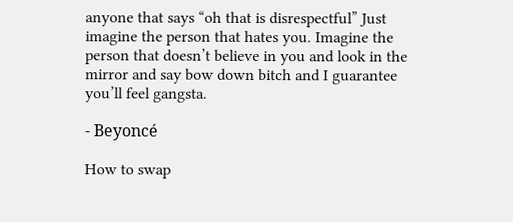anyone that says “oh that is disrespectful” Just imagine the person that hates you. Imagine the person that doesn’t believe in you and look in the mirror and say bow down bitch and I guarantee you’ll feel gangsta.

- Beyoncé

How to swap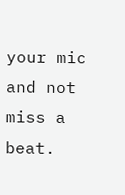your mic and not miss a beat.